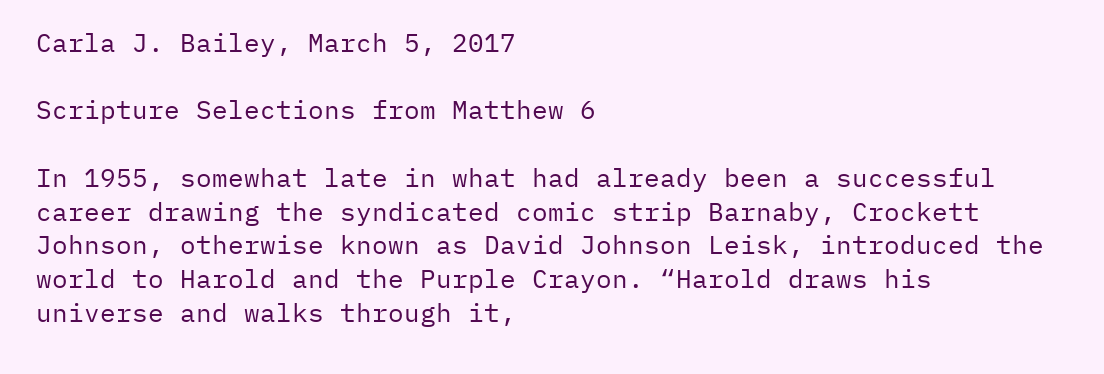Carla J. Bailey, March 5, 2017

Scripture Selections from Matthew 6

In 1955, somewhat late in what had already been a successful career drawing the syndicated comic strip Barnaby, Crockett Johnson, otherwise known as David Johnson Leisk, introduced the world to Harold and the Purple Crayon. “Harold draws his universe and walks through it,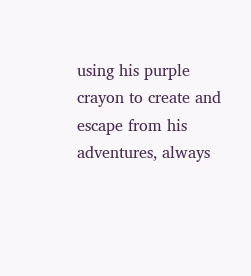using his purple crayon to create and escape from his adventures, always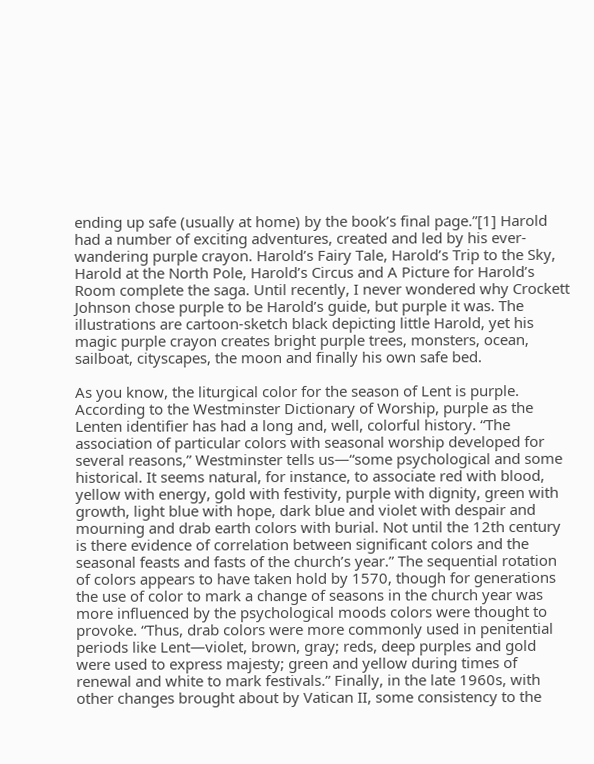ending up safe (usually at home) by the book’s final page.”[1] Harold had a number of exciting adventures, created and led by his ever-wandering purple crayon. Harold’s Fairy Tale, Harold’s Trip to the Sky, Harold at the North Pole, Harold’s Circus and A Picture for Harold’s Room complete the saga. Until recently, I never wondered why Crockett Johnson chose purple to be Harold’s guide, but purple it was. The illustrations are cartoon-sketch black depicting little Harold, yet his magic purple crayon creates bright purple trees, monsters, ocean, sailboat, cityscapes, the moon and finally his own safe bed.

As you know, the liturgical color for the season of Lent is purple. According to the Westminster Dictionary of Worship, purple as the Lenten identifier has had a long and, well, colorful history. “The association of particular colors with seasonal worship developed for several reasons,” Westminster tells us—“some psychological and some historical. It seems natural, for instance, to associate red with blood, yellow with energy, gold with festivity, purple with dignity, green with growth, light blue with hope, dark blue and violet with despair and mourning and drab earth colors with burial. Not until the 12th century is there evidence of correlation between significant colors and the seasonal feasts and fasts of the church’s year.” The sequential rotation of colors appears to have taken hold by 1570, though for generations the use of color to mark a change of seasons in the church year was more influenced by the psychological moods colors were thought to provoke. “Thus, drab colors were more commonly used in penitential periods like Lent—violet, brown, gray; reds, deep purples and gold were used to express majesty; green and yellow during times of renewal and white to mark festivals.” Finally, in the late 1960s, with other changes brought about by Vatican II, some consistency to the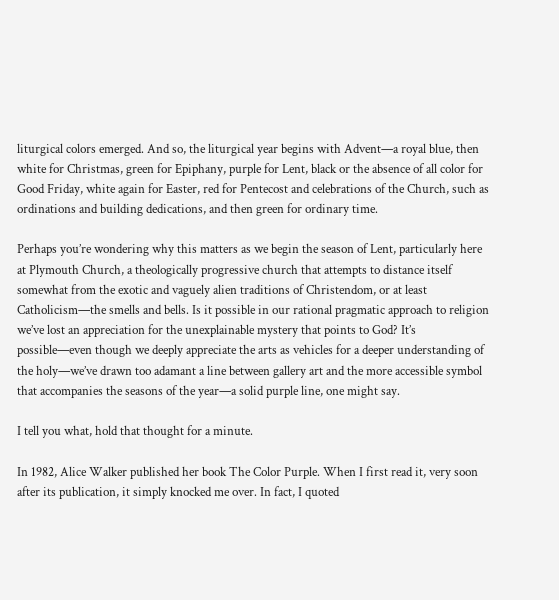liturgical colors emerged. And so, the liturgical year begins with Advent—a royal blue, then white for Christmas, green for Epiphany, purple for Lent, black or the absence of all color for Good Friday, white again for Easter, red for Pentecost and celebrations of the Church, such as ordinations and building dedications, and then green for ordinary time.

Perhaps you’re wondering why this matters as we begin the season of Lent, particularly here at Plymouth Church, a theologically progressive church that attempts to distance itself somewhat from the exotic and vaguely alien traditions of Christendom, or at least Catholicism—the smells and bells. Is it possible in our rational pragmatic approach to religion we’ve lost an appreciation for the unexplainable mystery that points to God? It’s possible—even though we deeply appreciate the arts as vehicles for a deeper understanding of the holy—we’ve drawn too adamant a line between gallery art and the more accessible symbol that accompanies the seasons of the year—a solid purple line, one might say.

I tell you what, hold that thought for a minute.

In 1982, Alice Walker published her book The Color Purple. When I first read it, very soon after its publication, it simply knocked me over. In fact, I quoted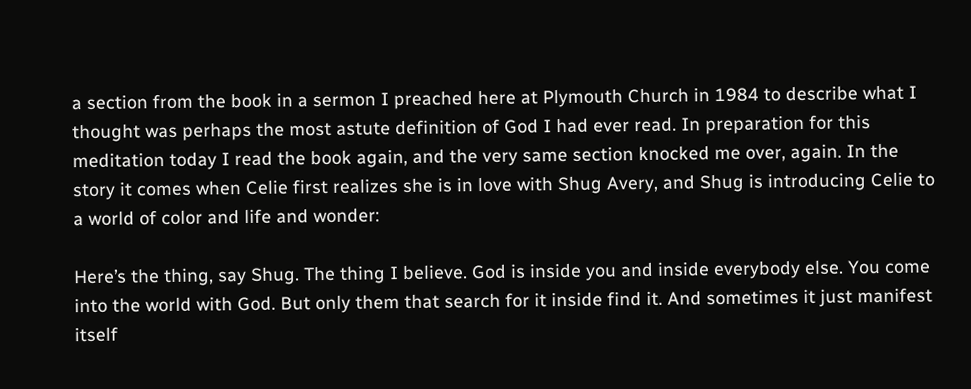a section from the book in a sermon I preached here at Plymouth Church in 1984 to describe what I thought was perhaps the most astute definition of God I had ever read. In preparation for this meditation today I read the book again, and the very same section knocked me over, again. In the story it comes when Celie first realizes she is in love with Shug Avery, and Shug is introducing Celie to a world of color and life and wonder:

Here’s the thing, say Shug. The thing I believe. God is inside you and inside everybody else. You come into the world with God. But only them that search for it inside find it. And sometimes it just manifest itself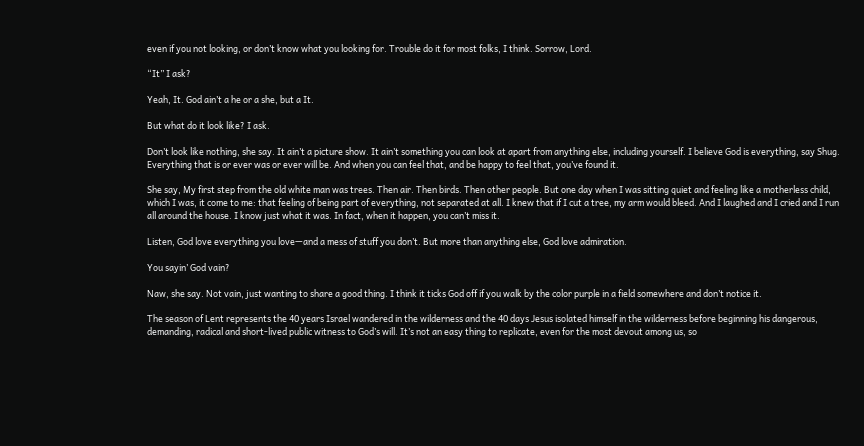even if you not looking, or don’t know what you looking for. Trouble do it for most folks, I think. Sorrow, Lord.

“It” I ask?

Yeah, It. God ain’t a he or a she, but a It.

But what do it look like? I ask.

Don’t look like nothing, she say. It ain’t a picture show. It ain’t something you can look at apart from anything else, including yourself. I believe God is everything, say Shug. Everything that is or ever was or ever will be. And when you can feel that, and be happy to feel that, you’ve found it.

She say, My first step from the old white man was trees. Then air. Then birds. Then other people. But one day when I was sitting quiet and feeling like a motherless child, which I was, it come to me: that feeling of being part of everything, not separated at all. I knew that if I cut a tree, my arm would bleed. And I laughed and I cried and I run all around the house. I know just what it was. In fact, when it happen, you can’t miss it.

Listen, God love everything you love—and a mess of stuff you don’t. But more than anything else, God love admiration.

You sayin’ God vain?

Naw, she say. Not vain, just wanting to share a good thing. I think it ticks God off if you walk by the color purple in a field somewhere and don’t notice it.

The season of Lent represents the 40 years Israel wandered in the wilderness and the 40 days Jesus isolated himself in the wilderness before beginning his dangerous, demanding, radical and short-lived public witness to God’s will. It’s not an easy thing to replicate, even for the most devout among us, so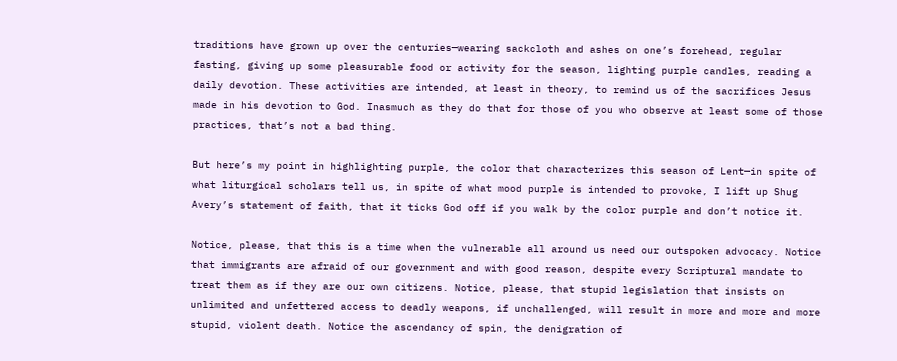traditions have grown up over the centuries—wearing sackcloth and ashes on one’s forehead, regular fasting, giving up some pleasurable food or activity for the season, lighting purple candles, reading a daily devotion. These activities are intended, at least in theory, to remind us of the sacrifices Jesus made in his devotion to God. Inasmuch as they do that for those of you who observe at least some of those practices, that’s not a bad thing.

But here’s my point in highlighting purple, the color that characterizes this season of Lent—in spite of what liturgical scholars tell us, in spite of what mood purple is intended to provoke, I lift up Shug Avery’s statement of faith, that it ticks God off if you walk by the color purple and don’t notice it.

Notice, please, that this is a time when the vulnerable all around us need our outspoken advocacy. Notice that immigrants are afraid of our government and with good reason, despite every Scriptural mandate to treat them as if they are our own citizens. Notice, please, that stupid legislation that insists on unlimited and unfettered access to deadly weapons, if unchallenged, will result in more and more and more stupid, violent death. Notice the ascendancy of spin, the denigration of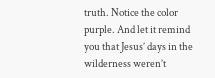truth. Notice the color purple. And let it remind you that Jesus’ days in the wilderness weren’t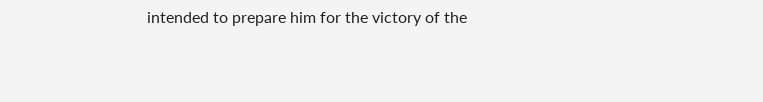intended to prepare him for the victory of the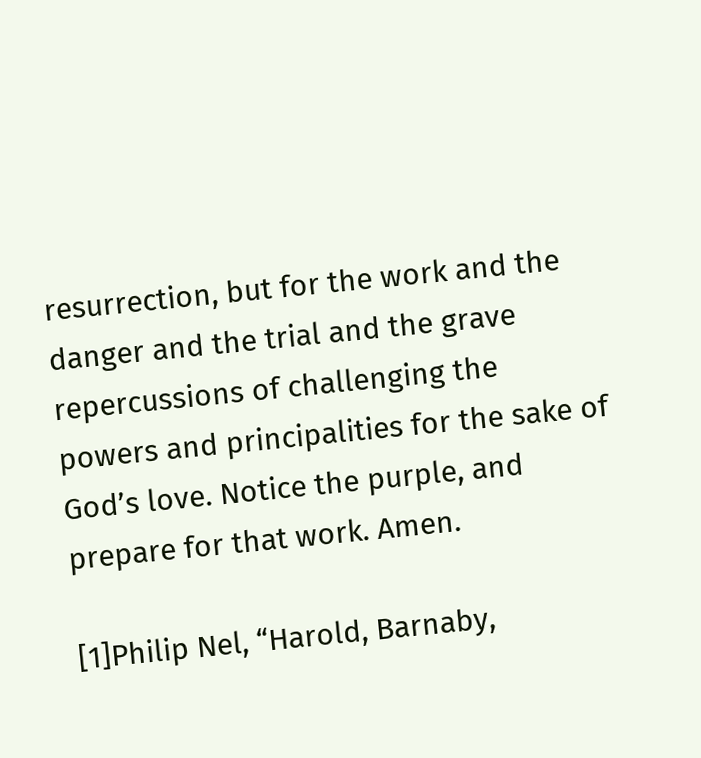resurrection, but for the work and the danger and the trial and the grave repercussions of challenging the powers and principalities for the sake of God’s love. Notice the purple, and prepare for that work. Amen.

[1]Philip Nel, “Harold, Barnaby,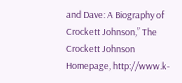and Dave: A Biography of Crockett Johnson,” The Crockett Johnson Homepage, http://www.k-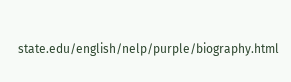state.edu/english/nelp/purple/biography.html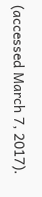(accessed March 7, 2017).